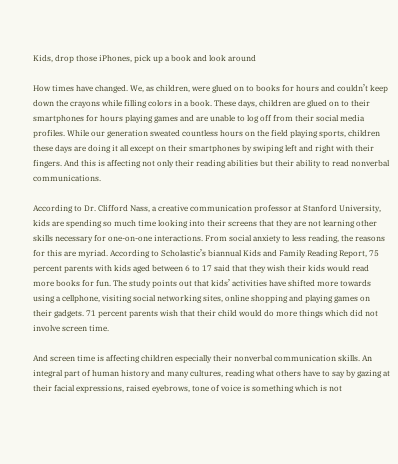Kids, drop those iPhones, pick up a book and look around

How times have changed. We, as children, were glued on to books for hours and couldn’t keep down the crayons while filling colors in a book. These days, children are glued on to their smartphones for hours playing games and are unable to log off from their social media profiles. While our generation sweated countless hours on the field playing sports, children these days are doing it all except on their smartphones by swiping left and right with their fingers. And this is affecting not only their reading abilities but their ability to read nonverbal communications.

According to Dr. Clifford Nass, a creative communication professor at Stanford University, kids are spending so much time looking into their screens that they are not learning other skills necessary for one-on-one interactions. From social anxiety to less reading, the reasons for this are myriad. According to Scholastic’s biannual Kids and Family Reading Report, 75 percent parents with kids aged between 6 to 17 said that they wish their kids would read more books for fun. The study points out that kids’ activities have shifted more towards using a cellphone, visiting social networking sites, online shopping and playing games on their gadgets. 71 percent parents wish that their child would do more things which did not involve screen time.

And screen time is affecting children especially their nonverbal communication skills. An integral part of human history and many cultures, reading what others have to say by gazing at their facial expressions, raised eyebrows, tone of voice is something which is not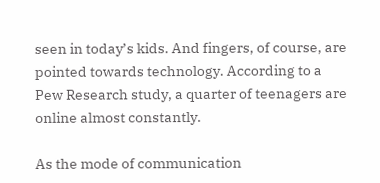seen in today’s kids. And fingers, of course, are pointed towards technology. According to a Pew Research study, a quarter of teenagers are online almost constantly.

As the mode of communication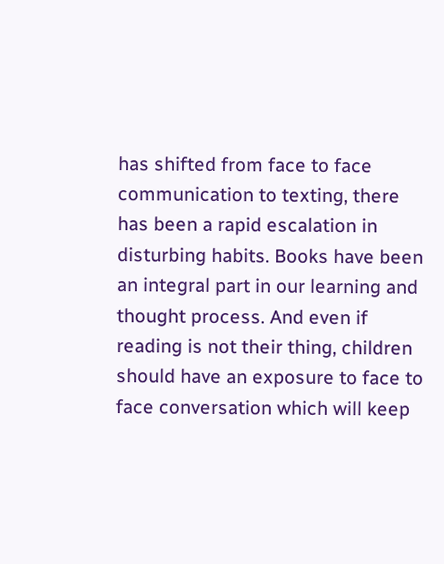has shifted from face to face communication to texting, there has been a rapid escalation in disturbing habits. Books have been an integral part in our learning and thought process. And even if reading is not their thing, children should have an exposure to face to face conversation which will keep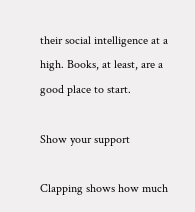their social intelligence at a high. Books, at least, are a good place to start.

Show your support

Clapping shows how much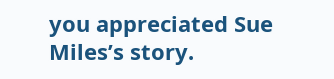you appreciated Sue Miles’s story.